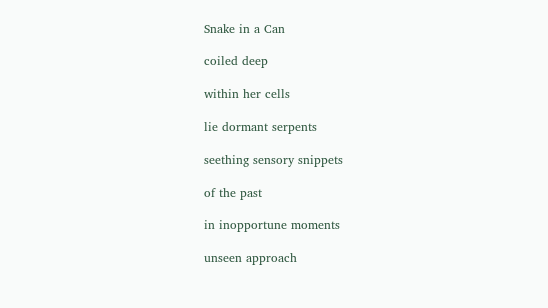Snake in a Can

coiled deep

within her cells

lie dormant serpents

seething sensory snippets

of the past

in inopportune moments

unseen approach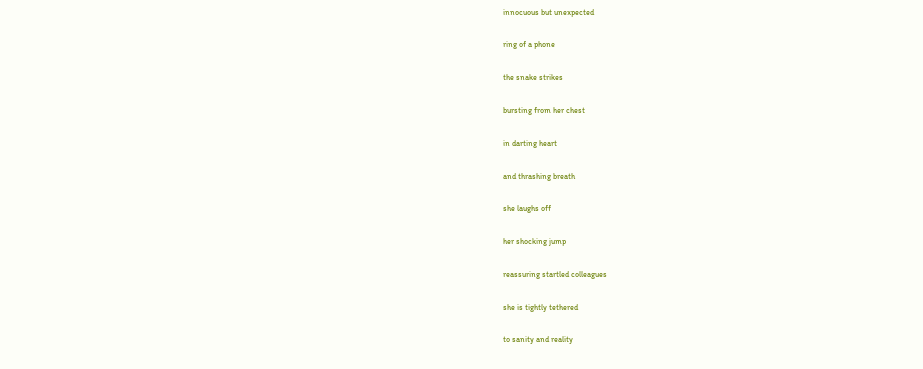innocuous but unexpected

ring of a phone

the snake strikes

bursting from her chest

in darting heart

and thrashing breath

she laughs off

her shocking jump

reassuring startled colleagues

she is tightly tethered

to sanity and reality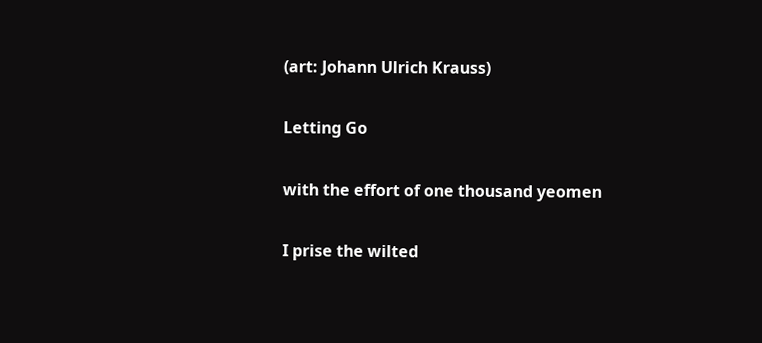(art: Johann Ulrich Krauss)

Letting Go

with the effort of one thousand yeomen

I prise the wilted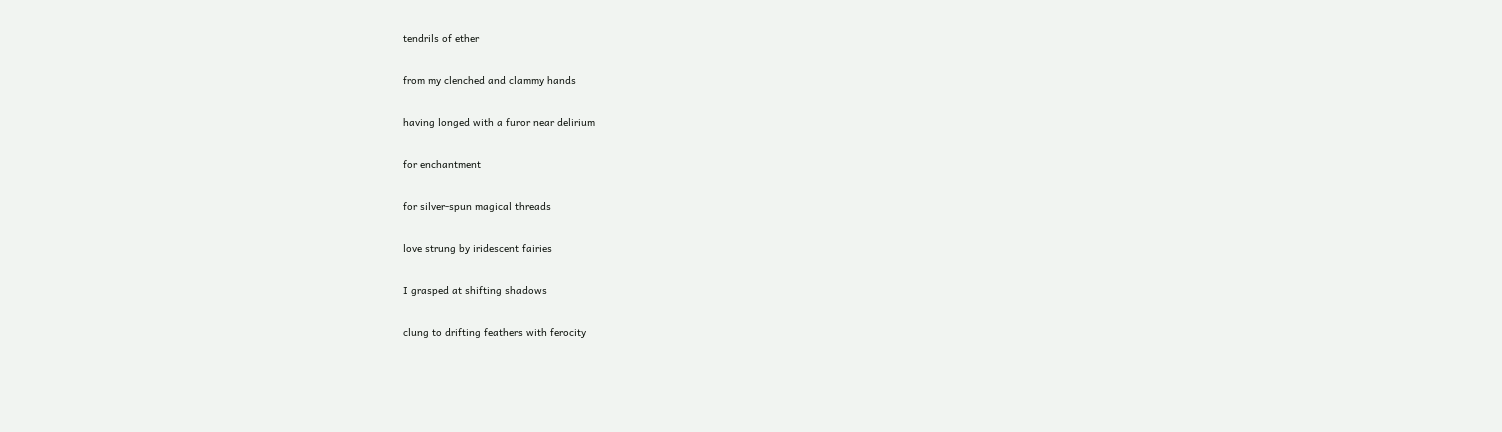tendrils of ether

from my clenched and clammy hands

having longed with a furor near delirium

for enchantment

for silver-spun magical threads

love strung by iridescent fairies

I grasped at shifting shadows

clung to drifting feathers with ferocity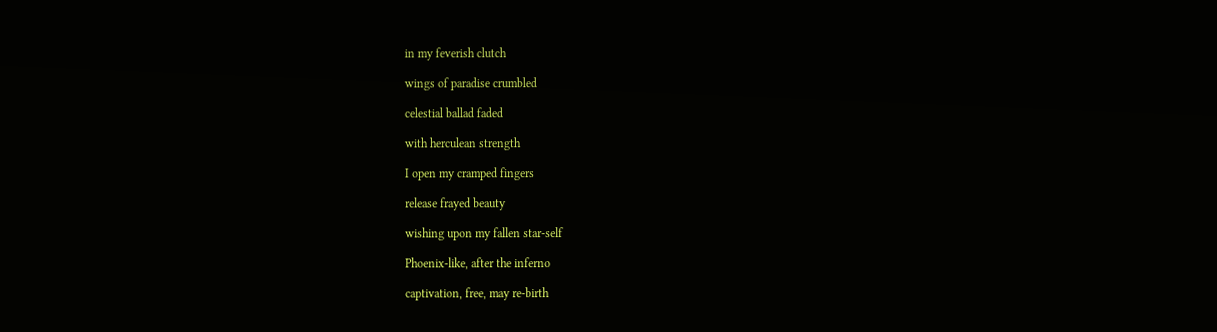in my feverish clutch

wings of paradise crumbled

celestial ballad faded

with herculean strength

I open my cramped fingers

release frayed beauty

wishing upon my fallen star-self

Phoenix-like, after the inferno

captivation, free, may re-birth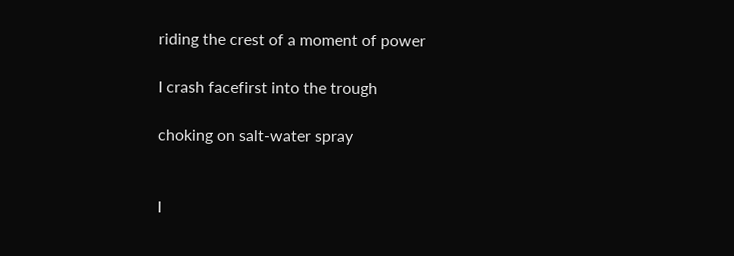riding the crest of a moment of power

I crash facefirst into the trough

choking on salt-water spray


I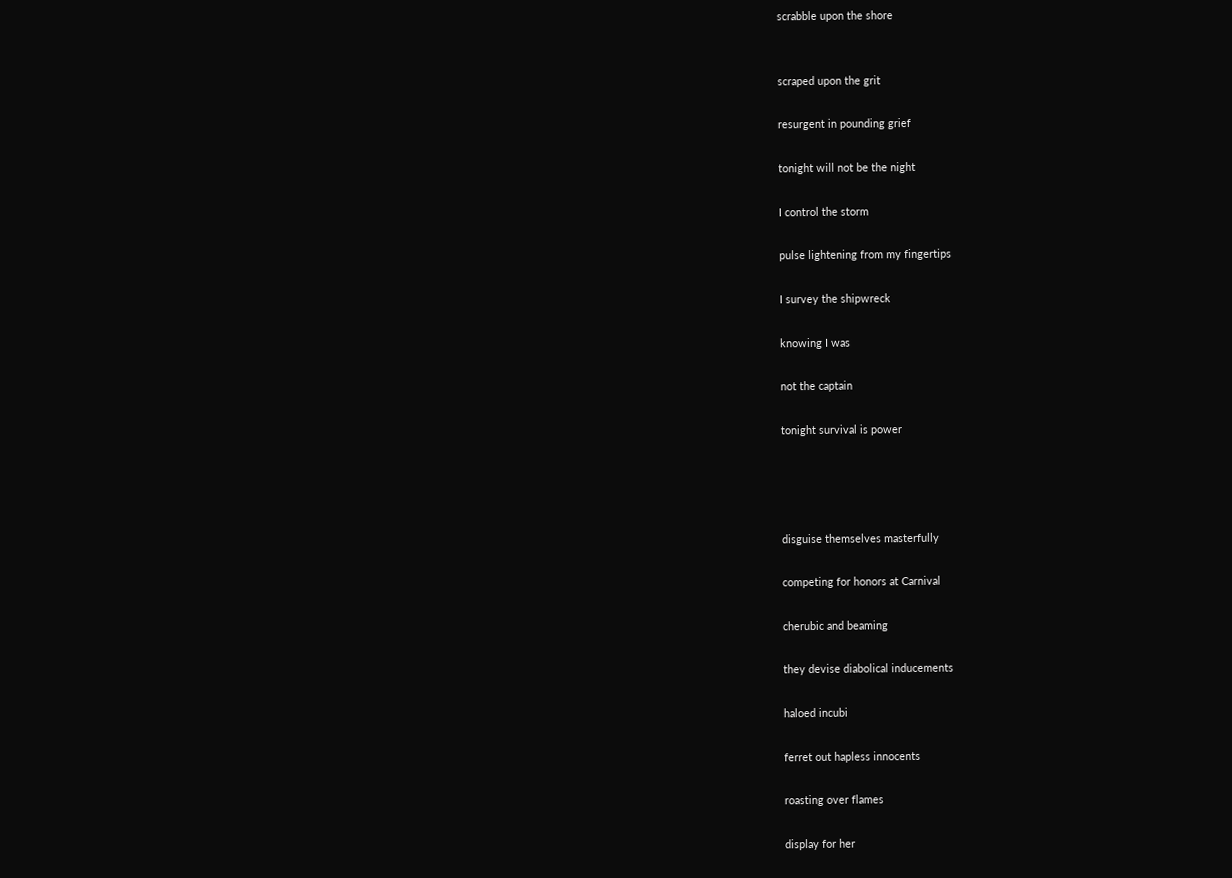scrabble upon the shore


scraped upon the grit

resurgent in pounding grief

tonight will not be the night

I control the storm

pulse lightening from my fingertips

I survey the shipwreck

knowing I was

not the captain

tonight survival is power




disguise themselves masterfully

competing for honors at Carnival

cherubic and beaming

they devise diabolical inducements

haloed incubi

ferret out hapless innocents

roasting over flames

display for her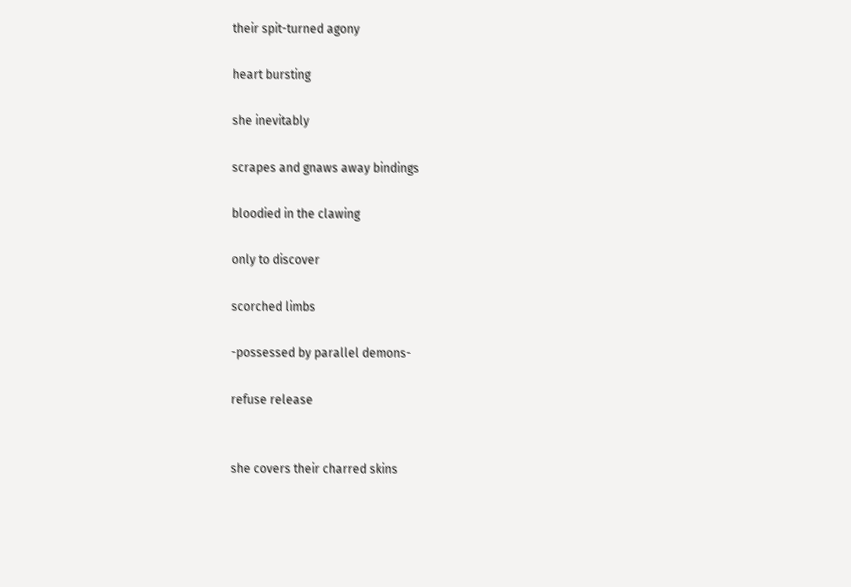their spit-turned agony

heart bursting

she inevitably

scrapes and gnaws away bindings

bloodied in the clawing

only to discover

scorched limbs

-possessed by parallel demons-

refuse release


she covers their charred skins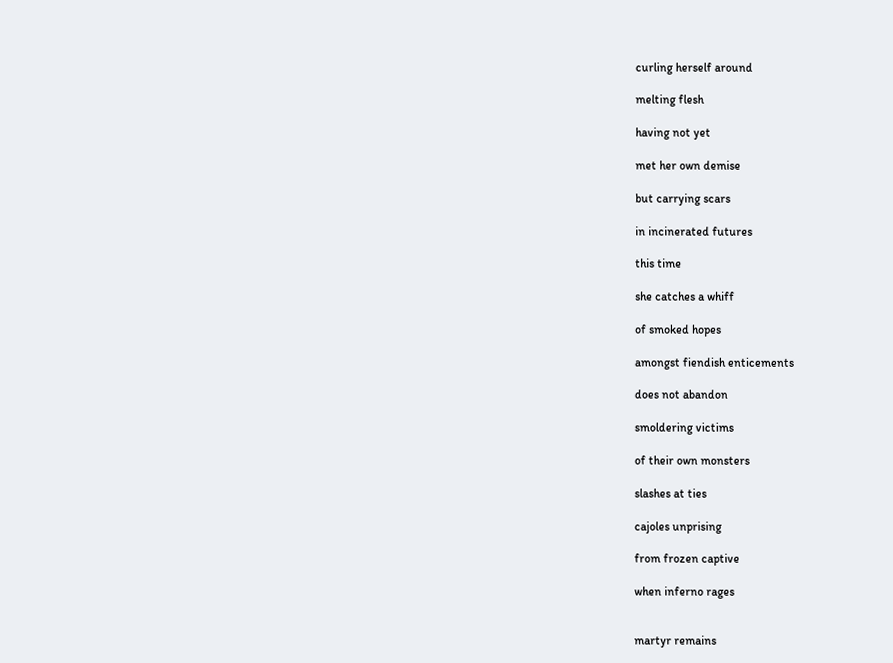curling herself around

melting flesh

having not yet

met her own demise

but carrying scars

in incinerated futures

this time

she catches a whiff

of smoked hopes

amongst fiendish enticements

does not abandon

smoldering victims

of their own monsters

slashes at ties

cajoles unprising

from frozen captive

when inferno rages


martyr remains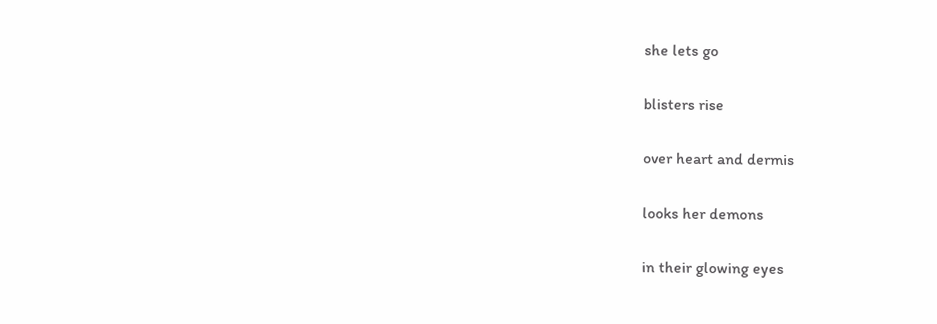she lets go

blisters rise

over heart and dermis

looks her demons

in their glowing eyes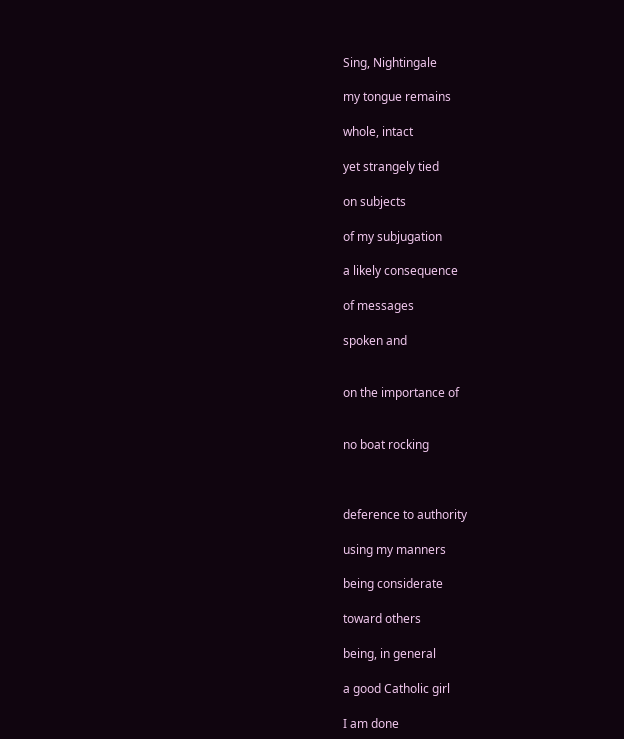Sing, Nightingale

my tongue remains

whole, intact

yet strangely tied

on subjects

of my subjugation

a likely consequence

of messages

spoken and


on the importance of


no boat rocking



deference to authority

using my manners

being considerate

toward others

being, in general

a good Catholic girl

I am done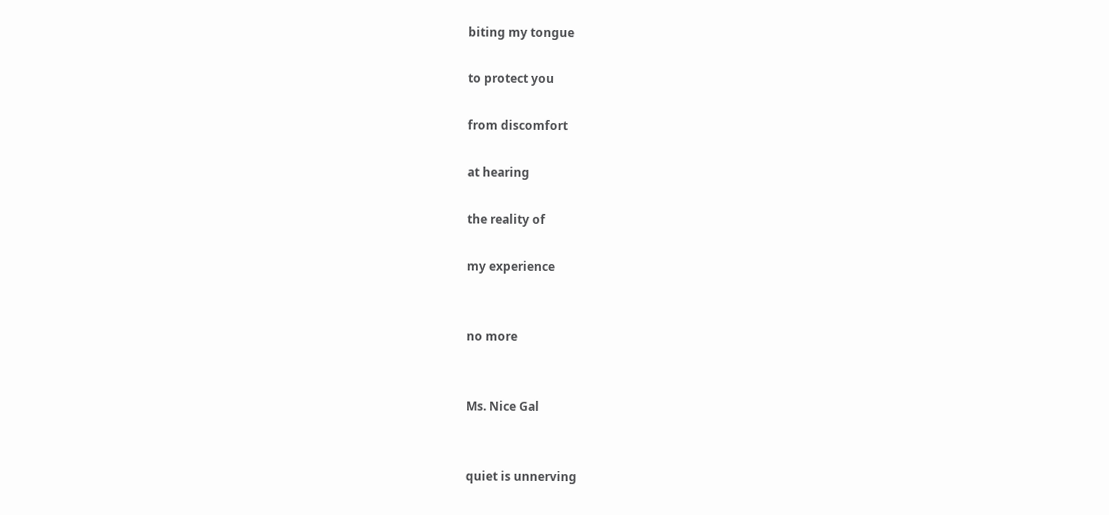biting my tongue

to protect you

from discomfort

at hearing

the reality of

my experience


no more


Ms. Nice Gal


quiet is unnerving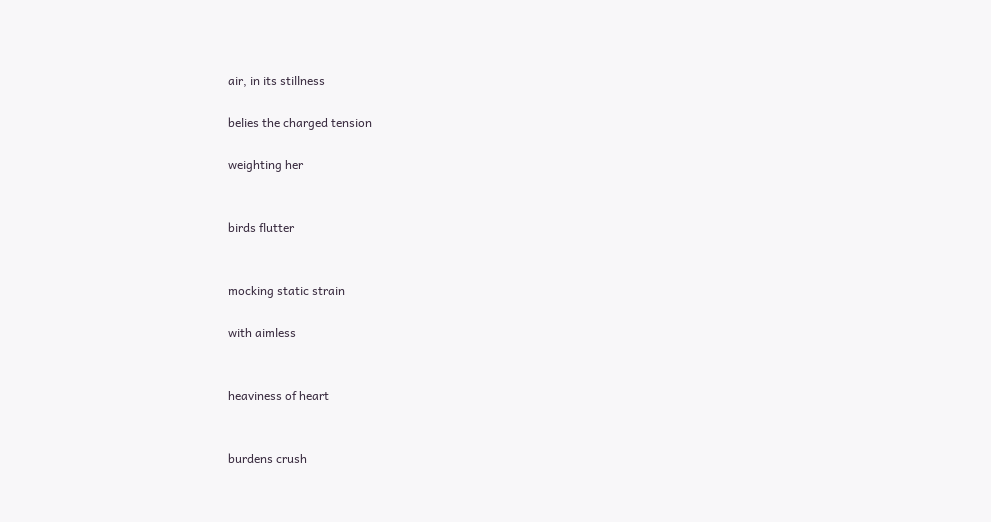air, in its stillness

belies the charged tension

weighting her


birds flutter


mocking static strain

with aimless


heaviness of heart


burdens crush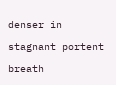denser in

stagnant portent

breath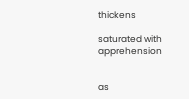thickens

saturated with apprehension


as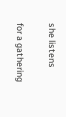she listens

for a gathering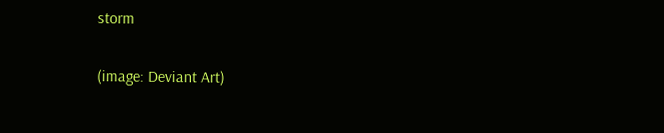storm

(image: Deviant Art)